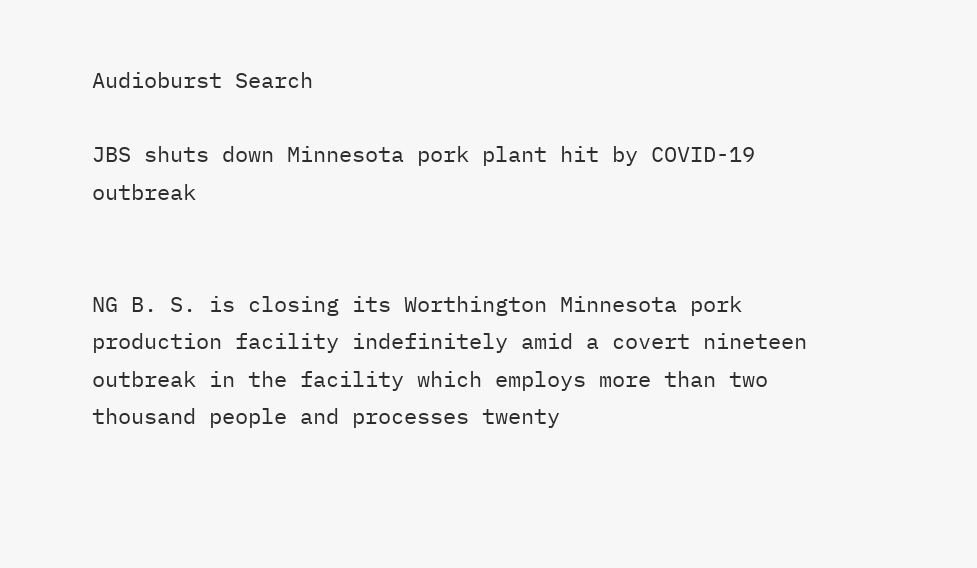Audioburst Search

JBS shuts down Minnesota pork plant hit by COVID-19 outbreak


NG B. S. is closing its Worthington Minnesota pork production facility indefinitely amid a covert nineteen outbreak in the facility which employs more than two thousand people and processes twenty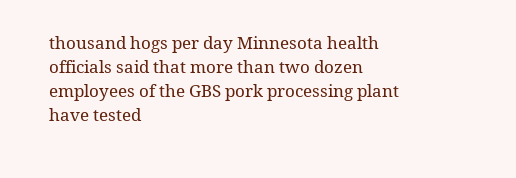thousand hogs per day Minnesota health officials said that more than two dozen employees of the GBS pork processing plant have tested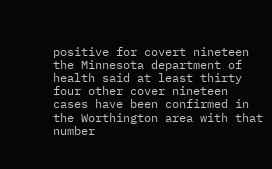positive for covert nineteen the Minnesota department of health said at least thirty four other cover nineteen cases have been confirmed in the Worthington area with that number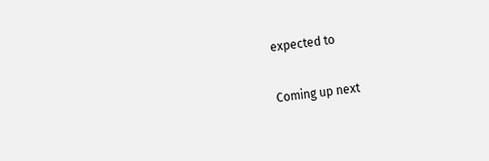expected to

Coming up next